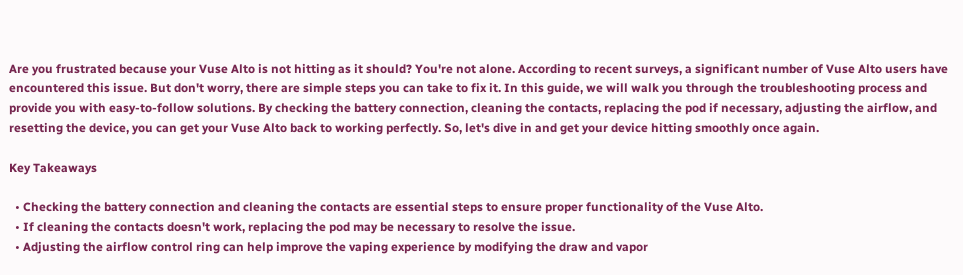Are you frustrated because your Vuse Alto is not hitting as it should? You're not alone. According to recent surveys, a significant number of Vuse Alto users have encountered this issue. But don't worry, there are simple steps you can take to fix it. In this guide, we will walk you through the troubleshooting process and provide you with easy-to-follow solutions. By checking the battery connection, cleaning the contacts, replacing the pod if necessary, adjusting the airflow, and resetting the device, you can get your Vuse Alto back to working perfectly. So, let's dive in and get your device hitting smoothly once again.

Key Takeaways

  • Checking the battery connection and cleaning the contacts are essential steps to ensure proper functionality of the Vuse Alto.
  • If cleaning the contacts doesn't work, replacing the pod may be necessary to resolve the issue.
  • Adjusting the airflow control ring can help improve the vaping experience by modifying the draw and vapor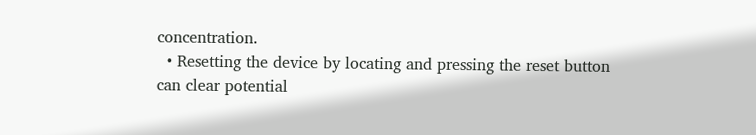concentration.
  • Resetting the device by locating and pressing the reset button can clear potential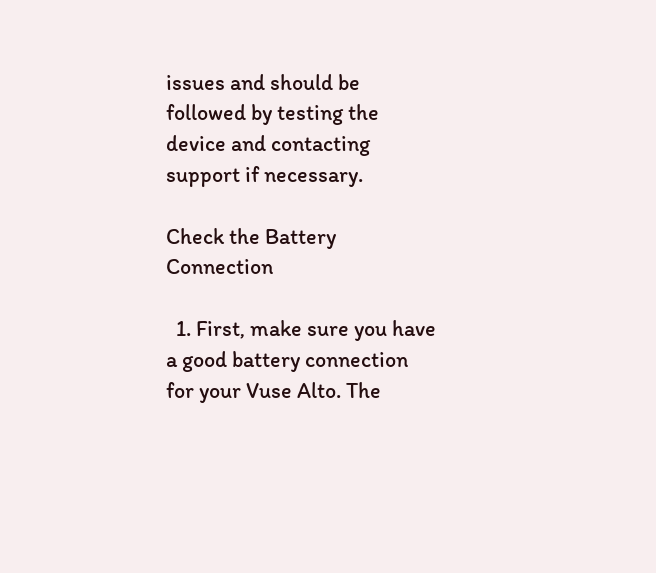issues and should be followed by testing the device and contacting support if necessary.

Check the Battery Connection

  1. First, make sure you have a good battery connection for your Vuse Alto. The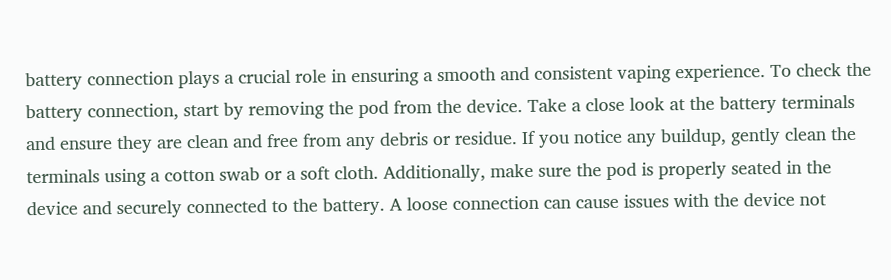battery connection plays a crucial role in ensuring a smooth and consistent vaping experience. To check the battery connection, start by removing the pod from the device. Take a close look at the battery terminals and ensure they are clean and free from any debris or residue. If you notice any buildup, gently clean the terminals using a cotton swab or a soft cloth. Additionally, make sure the pod is properly seated in the device and securely connected to the battery. A loose connection can cause issues with the device not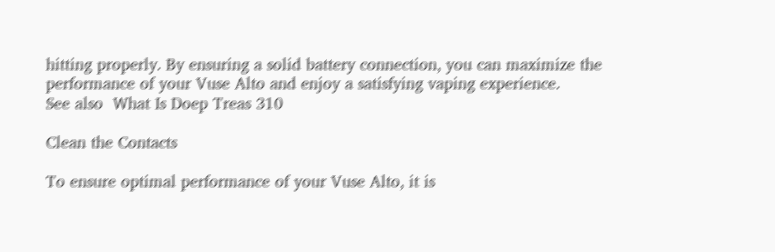hitting properly. By ensuring a solid battery connection, you can maximize the performance of your Vuse Alto and enjoy a satisfying vaping experience.
See also  What Is Doep Treas 310

Clean the Contacts

To ensure optimal performance of your Vuse Alto, it is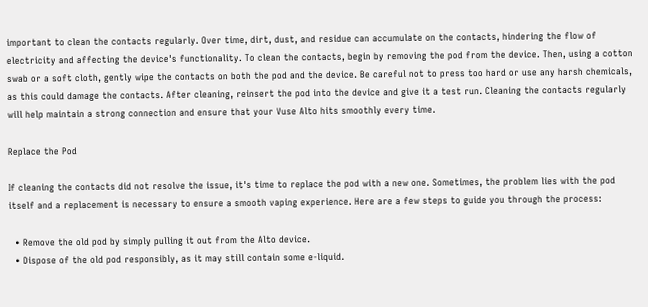important to clean the contacts regularly. Over time, dirt, dust, and residue can accumulate on the contacts, hindering the flow of electricity and affecting the device's functionality. To clean the contacts, begin by removing the pod from the device. Then, using a cotton swab or a soft cloth, gently wipe the contacts on both the pod and the device. Be careful not to press too hard or use any harsh chemicals, as this could damage the contacts. After cleaning, reinsert the pod into the device and give it a test run. Cleaning the contacts regularly will help maintain a strong connection and ensure that your Vuse Alto hits smoothly every time.

Replace the Pod

If cleaning the contacts did not resolve the issue, it's time to replace the pod with a new one. Sometimes, the problem lies with the pod itself and a replacement is necessary to ensure a smooth vaping experience. Here are a few steps to guide you through the process:

  • Remove the old pod by simply pulling it out from the Alto device.
  • Dispose of the old pod responsibly, as it may still contain some e-liquid.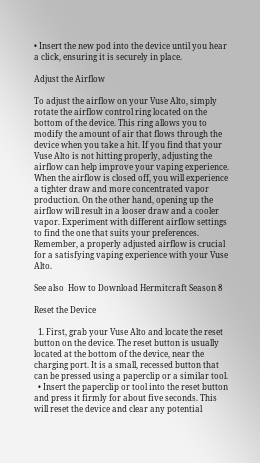• Insert the new pod into the device until you hear a click, ensuring it is securely in place.

Adjust the Airflow

To adjust the airflow on your Vuse Alto, simply rotate the airflow control ring located on the bottom of the device. This ring allows you to modify the amount of air that flows through the device when you take a hit. If you find that your Vuse Alto is not hitting properly, adjusting the airflow can help improve your vaping experience. When the airflow is closed off, you will experience a tighter draw and more concentrated vapor production. On the other hand, opening up the airflow will result in a looser draw and a cooler vapor. Experiment with different airflow settings to find the one that suits your preferences. Remember, a properly adjusted airflow is crucial for a satisfying vaping experience with your Vuse Alto.

See also  How to Download Hermitcraft Season 8

Reset the Device

  1. First, grab your Vuse Alto and locate the reset button on the device. The reset button is usually located at the bottom of the device, near the charging port. It is a small, recessed button that can be pressed using a paperclip or a similar tool.
  • Insert the paperclip or tool into the reset button and press it firmly for about five seconds. This will reset the device and clear any potential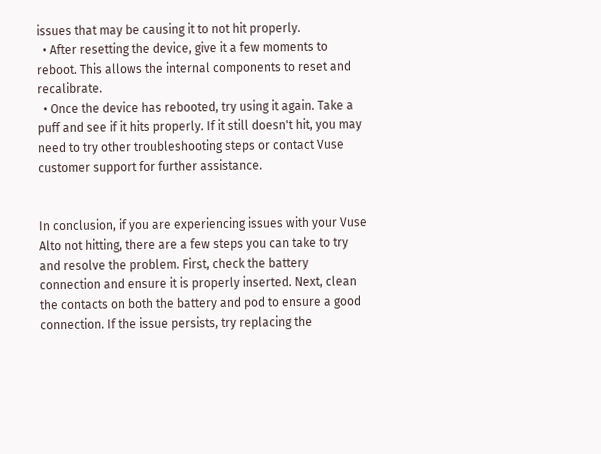issues that may be causing it to not hit properly.
  • After resetting the device, give it a few moments to reboot. This allows the internal components to reset and recalibrate.
  • Once the device has rebooted, try using it again. Take a puff and see if it hits properly. If it still doesn't hit, you may need to try other troubleshooting steps or contact Vuse customer support for further assistance.


In conclusion, if you are experiencing issues with your Vuse Alto not hitting, there are a few steps you can take to try and resolve the problem. First, check the battery connection and ensure it is properly inserted. Next, clean the contacts on both the battery and pod to ensure a good connection. If the issue persists, try replacing the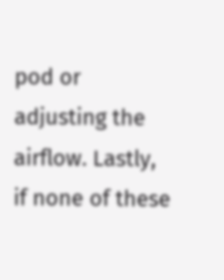pod or adjusting the airflow. Lastly, if none of these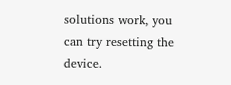solutions work, you can try resetting the device.